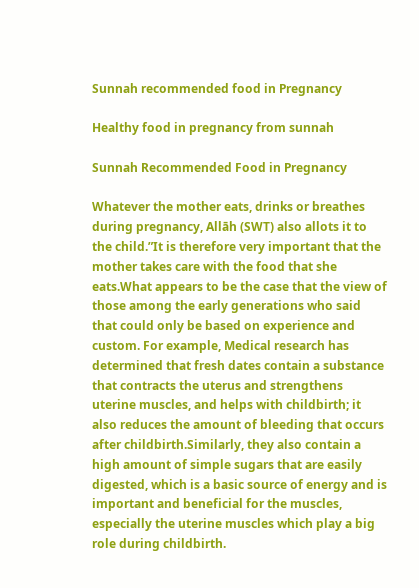Sunnah recommended food in Pregnancy

Healthy food in pregnancy from sunnah

Sunnah Recommended Food in Pregnancy

Whatever the mother eats, drinks or breathes during pregnancy, Allāh (SWT) also allots it to the child.”It is therefore very important that the mother takes care with the food that she eats.What appears to be the case that the view of those among the early generations who said that could only be based on experience and custom. For example, Medical research has determined that fresh dates contain a substance that contracts the uterus and strengthens uterine muscles, and helps with childbirth; it also reduces the amount of bleeding that occurs after childbirth.Similarly, they also contain a high amount of simple sugars that are easily digested, which is a basic source of energy and is important and beneficial for the muscles, especially the uterine muscles which play a big role during childbirth.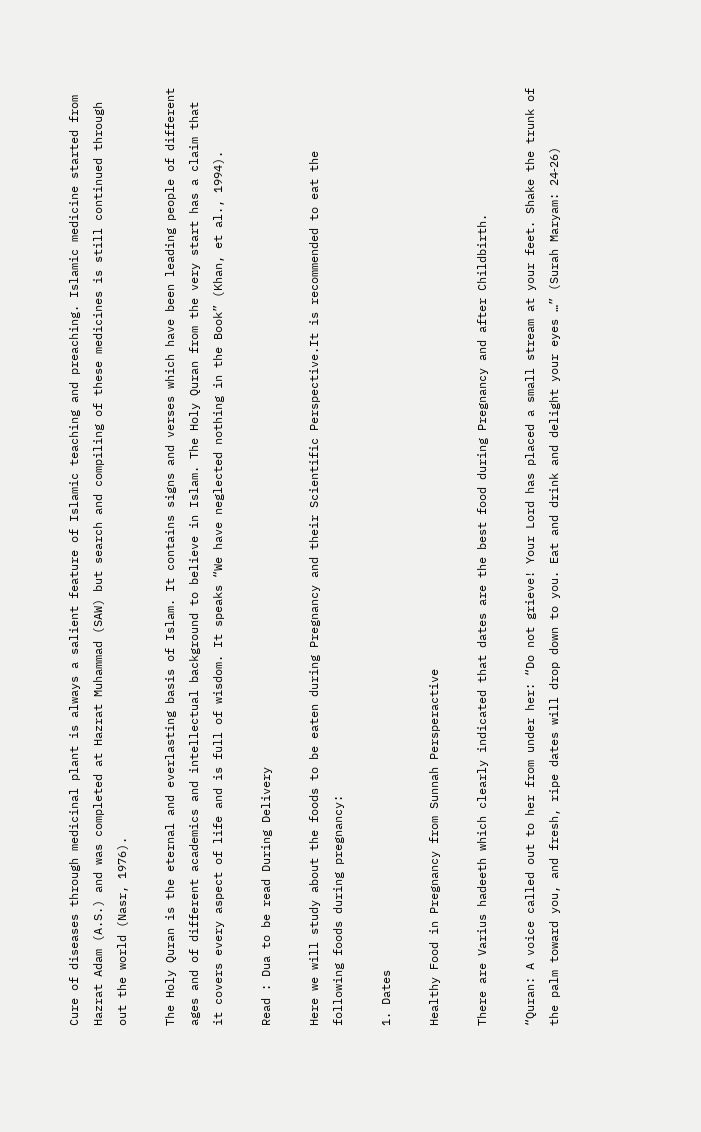Cure of diseases through medicinal plant is always a salient feature of Islamic teaching and preaching. Islamic medicine started from Hazrat Adam (A.S.) and was completed at Hazrat Muhammad (SAW) but search and compiling of these medicines is still continued through out the world (Nasr, 1976).

The Holy Quran is the eternal and everlasting basis of Islam. It contains signs and verses which have been leading people of different ages and of different academics and intellectual background to believe in Islam. The Holy Quran from the very start has a claim that it covers every aspect of life and is full of wisdom. It speaks “We have neglected nothing in the Book” (Khan, et al., 1994).

Read : Dua to be read During Delivery

Here we will study about the foods to be eaten during Pregnancy and their Scientific Perspective.It is recommended to eat the following foods during pregnancy:

1. Dates

Healthy Food in Pregnancy from Sunnah Persperactive

There are Varius hadeeth which clearly indicated that dates are the best food during Pregnancy and after Childbirth.

“Quran: A voice called out to her from under her: “Do not grieve! Your Lord has placed a small stream at your feet. Shake the trunk of the palm toward you, and fresh, ripe dates will drop down to you. Eat and drink and delight your eyes …” (Surah Maryam: 24‐26)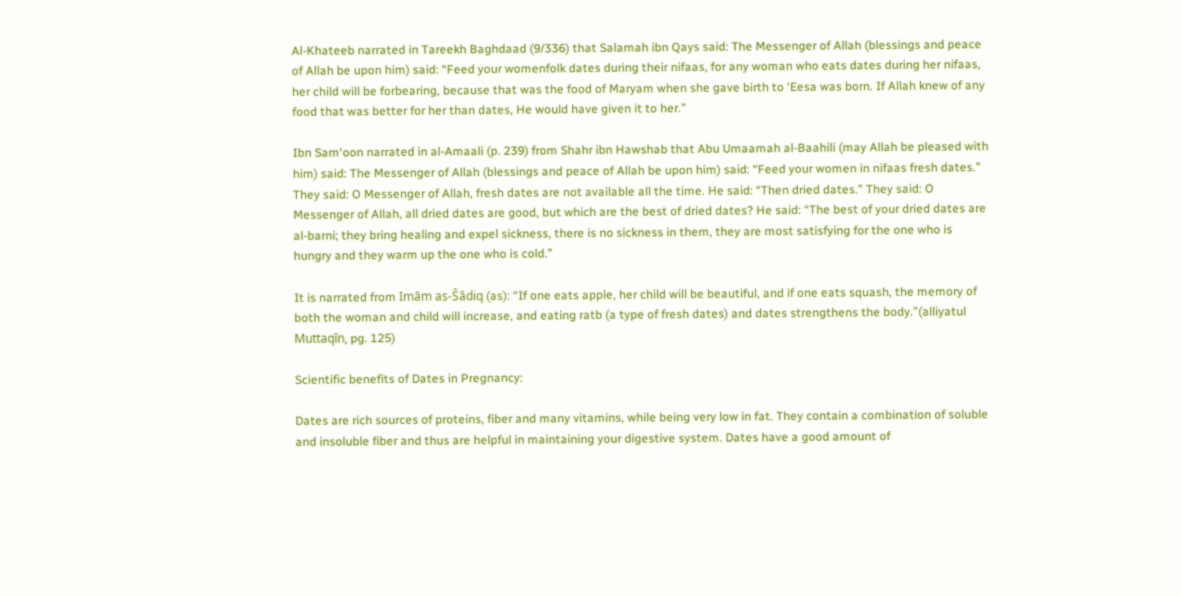Al-Khateeb narrated in Tareekh Baghdaad (9/336) that Salamah ibn Qays said: The Messenger of Allah (blessings and peace of Allah be upon him) said: “Feed your womenfolk dates during their nifaas, for any woman who eats dates during her nifaas, her child will be forbearing, because that was the food of Maryam when she gave birth to ‘Eesa was born. If Allah knew of any food that was better for her than dates, He would have given it to her.”

Ibn Sam‘oon narrated in al-Amaali (p. 239) from Shahr ibn Hawshab that Abu Umaamah al-Baahili (may Allah be pleased with him) said: The Messenger of Allah (blessings and peace of Allah be upon him) said: “Feed your women in nifaas fresh dates.” They said: O Messenger of Allah, fresh dates are not available all the time. He said: “Then dried dates.” They said: O Messenger of Allah, all dried dates are good, but which are the best of dried dates? He said: “The best of your dried dates are al-barni; they bring healing and expel sickness, there is no sickness in them, they are most satisfying for the one who is hungry and they warm up the one who is cold.”

It is narrated from Imām as-Ŝādiq (as): “If one eats apple, her child will be beautiful, and if one eats squash, the memory of both the woman and child will increase, and eating ratb (a type of fresh dates) and dates strengthens the body.”(alliyatul Muttaqīn, pg. 125)

Scientific benefits of Dates in Pregnancy:

Dates are rich sources of proteins, fiber and many vitamins, while being very low in fat. They contain a combination of soluble and insoluble fiber and thus are helpful in maintaining your digestive system. Dates have a good amount of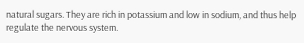natural sugars. They are rich in potassium and low in sodium, and thus help regulate the nervous system.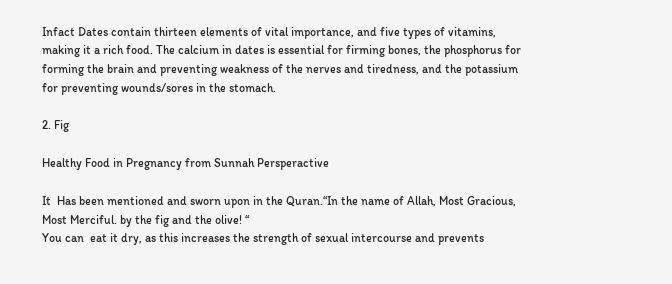Infact Dates contain thirteen elements of vital importance, and five types of vitamins, making it a rich food. The calcium in dates is essential for firming bones, the phosphorus for forming the brain and preventing weakness of the nerves and tiredness, and the potassium for preventing wounds/sores in the stomach.

2. Fig

Healthy Food in Pregnancy from Sunnah Persperactive

It  Has been mentioned and sworn upon in the Quran.“In the name of Allah, Most Gracious, Most Merciful. by the fig and the olive! “
You can  eat it dry, as this increases the strength of sexual intercourse and prevents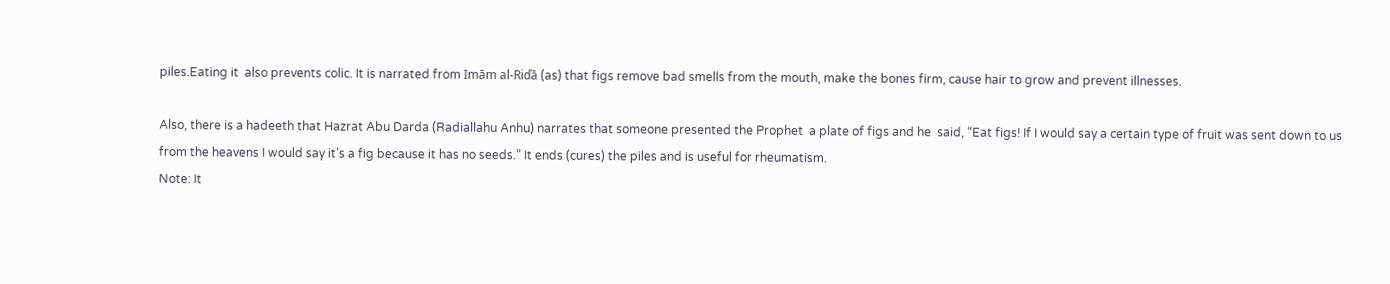piles.Eating it  also prevents colic. It is narrated from Imām al-Riďā (as) that figs remove bad smells from the mouth, make the bones firm, cause hair to grow and prevent illnesses.

Also, there is a hadeeth that Hazrat Abu Darda (Radiallahu Anhu) narrates that someone presented the Prophet  a plate of figs and he  said, “Eat figs! If I would say a certain type of fruit was sent down to us from the heavens I would say it’s a fig because it has no seeds.” It ends (cures) the piles and is useful for rheumatism.
Note: It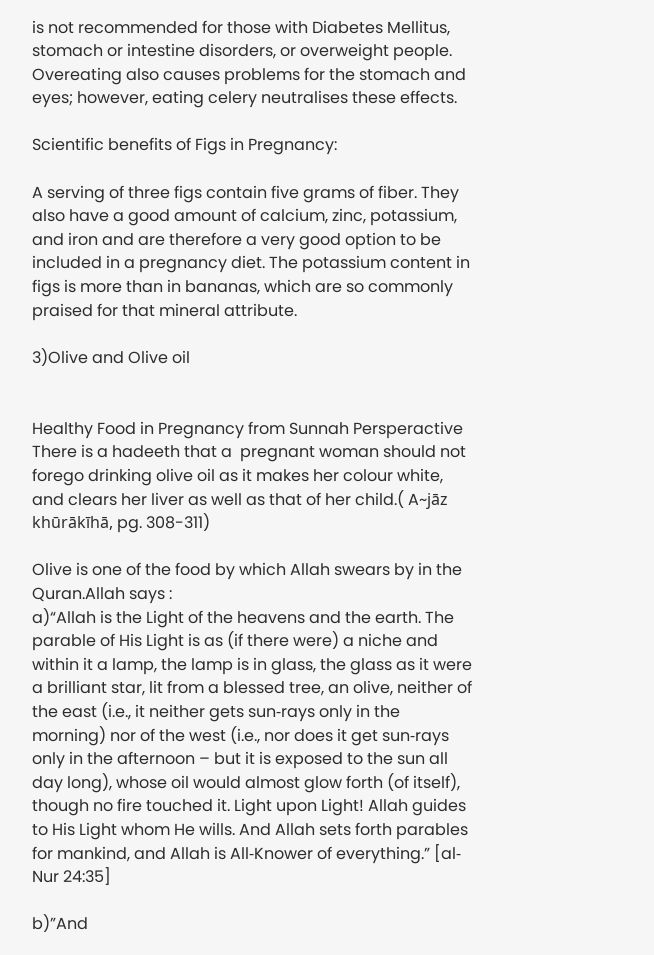is not recommended for those with Diabetes Mellitus, stomach or intestine disorders, or overweight people. Overeating also causes problems for the stomach and eyes; however, eating celery neutralises these effects.

Scientific benefits of Figs in Pregnancy:

A serving of three figs contain five grams of fiber. They also have a good amount of calcium, zinc, potassium, and iron and are therefore a very good option to be included in a pregnancy diet. The potassium content in figs is more than in bananas, which are so commonly praised for that mineral attribute.

3)Olive and Olive oil


Healthy Food in Pregnancy from Sunnah Persperactive
There is a hadeeth that a  pregnant woman should not forego drinking olive oil as it makes her colour white, and clears her liver as well as that of her child.( A~jāz khūrākīhā, pg. 308-311)

Olive is one of the food by which Allah swears by in the Quran.Allah says :
a)“Allah is the Light of the heavens and the earth. The parable of His Light is as (if there were) a niche and within it a lamp, the lamp is in glass, the glass as it were a brilliant star, lit from a blessed tree, an olive, neither of the east (i.e., it neither gets sun‐rays only in the morning) nor of the west (i.e., nor does it get sun‐rays only in the afternoon – but it is exposed to the sun all day long), whose oil would almost glow forth (of itself), though no fire touched it. Light upon Light! Allah guides to His Light whom He wills. And Allah sets forth parables for mankind, and Allah is All‐Knower of everything.” [al‐Nur 24:35]

b)”And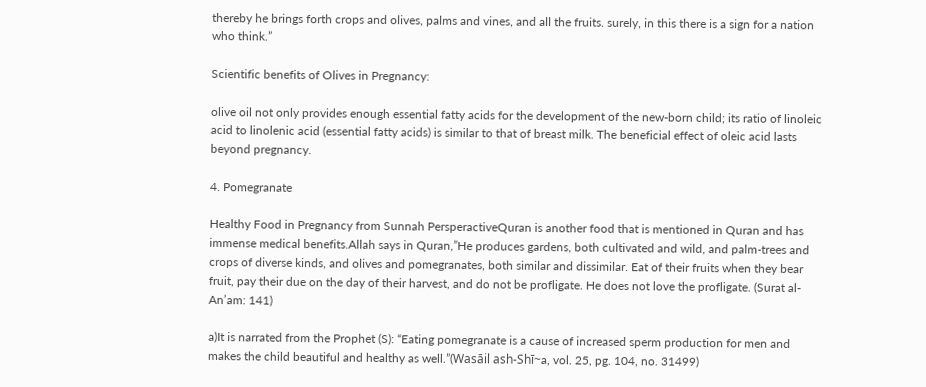thereby he brings forth crops and olives, palms and vines, and all the fruits. surely, in this there is a sign for a nation who think.”

Scientific benefits of Olives in Pregnancy:

olive oil not only provides enough essential fatty acids for the development of the new-born child; its ratio of linoleic acid to linolenic acid (essential fatty acids) is similar to that of breast milk. The beneficial effect of oleic acid lasts beyond pregnancy.

4. Pomegranate

Healthy Food in Pregnancy from Sunnah PersperactiveQuran is another food that is mentioned in Quran and has immense medical benefits.Allah says in Quran,”He produces gardens, both cultivated and wild, and palm‐trees and crops of diverse kinds, and olives and pomegranates, both similar and dissimilar. Eat of their fruits when they bear fruit, pay their due on the day of their harvest, and do not be profligate. He does not love the profligate. (Surat al‐An’am: 141)

a)It is narrated from the Prophet (S): “Eating pomegranate is a cause of increased sperm production for men and makes the child beautiful and healthy as well.”(Wasāil ash-Shī~a, vol. 25, pg. 104, no. 31499)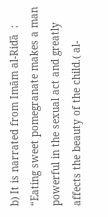b) It is narrated from Imām al-Riďā  : “Eating sweet pomegranate makes a man powerful in the sexual act and greatly affects the beauty of the child.( al-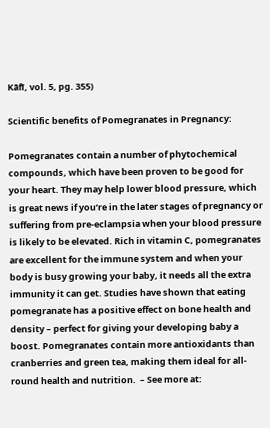Kāfī, vol. 5, pg. 355)

Scientific benefits of Pomegranates in Pregnancy:

Pomegranates contain a number of phytochemical compounds, which have been proven to be good for your heart. They may help lower blood pressure, which is great news if you’re in the later stages of pregnancy or suffering from pre-eclampsia when your blood pressure is likely to be elevated. Rich in vitamin C, pomegranates are excellent for the immune system and when your body is busy growing your baby, it needs all the extra immunity it can get. Studies have shown that eating pomegranate has a positive effect on bone health and density – perfect for giving your developing baby a boost. Pomegranates contain more antioxidants than cranberries and green tea, making them ideal for all-round health and nutrition.  – See more at: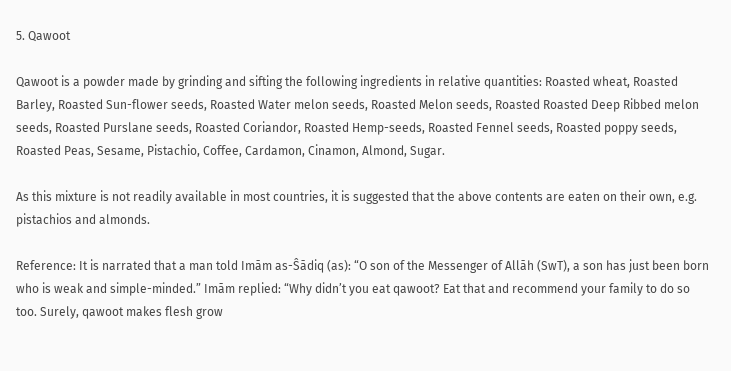5. Qawoot

Qawoot is a powder made by grinding and sifting the following ingredients in relative quantities: Roasted wheat, Roasted Barley, Roasted Sun-flower seeds, Roasted Water melon seeds, Roasted Melon seeds, Roasted Roasted Deep Ribbed melon seeds, Roasted Purslane seeds, Roasted Coriandor, Roasted Hemp-seeds, Roasted Fennel seeds, Roasted poppy seeds, Roasted Peas, Sesame, Pistachio, Coffee, Cardamon, Cinamon, Almond, Sugar.

As this mixture is not readily available in most countries, it is suggested that the above contents are eaten on their own, e.g. pistachios and almonds.

Reference: It is narrated that a man told Imām as-Ŝādiq (as): “O son of the Messenger of Allāh (SwT), a son has just been born who is weak and simple-minded.” Imām replied: “Why didn’t you eat qawoot? Eat that and recommend your family to do so too. Surely, qawoot makes flesh grow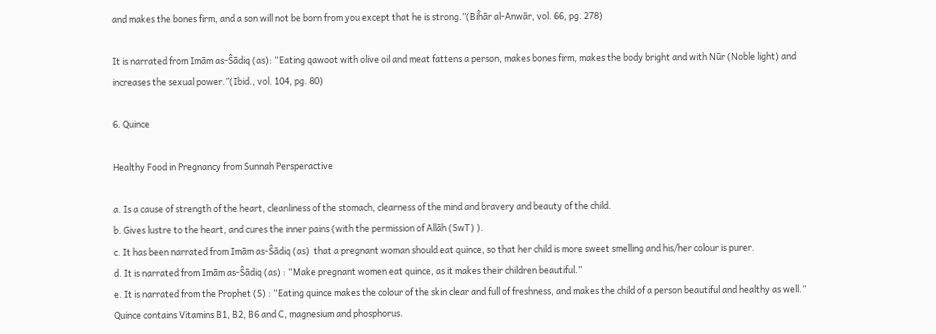and makes the bones firm, and a son will not be born from you except that he is strong.”(Biĥār al-Anwār, vol. 66, pg. 278)

It is narrated from Imām as-Ŝādiq (as): “Eating qawoot with olive oil and meat fattens a person, makes bones firm, makes the body bright and with Nūr (Noble light) and increases the sexual power.”(Ibid., vol. 104, pg. 80)

6. Quince

Healthy Food in Pregnancy from Sunnah Persperactive

a. Is a cause of strength of the heart, cleanliness of the stomach, clearness of the mind and bravery and beauty of the child.
b. Gives lustre to the heart, and cures the inner pains (with the permission of Allāh (SwT) ).
c. It has been narrated from Imām as-Ŝādiq (as)  that a pregnant woman should eat quince, so that her child is more sweet smelling and his/her colour is purer.
d. It is narrated from Imām as-Ŝādiq (as) : “Make pregnant women eat quince, as it makes their children beautiful.”
e. It is narrated from the Prophet (S) : “Eating quince makes the colour of the skin clear and full of freshness, and makes the child of a person beautiful and healthy as well.”
Quince contains Vitamins B1, B2, B6 and C, magnesium and phosphorus.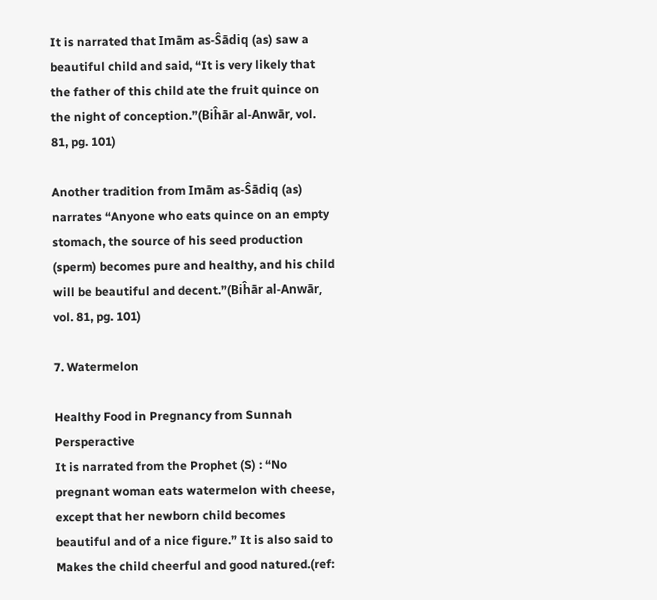It is narrated that Imām as-Ŝādiq (as) saw a beautiful child and said, “It is very likely that the father of this child ate the fruit quince on the night of conception.”(Biĥār al-Anwār, vol. 81, pg. 101)

Another tradition from Imām as-Ŝādiq (as) narrates “Anyone who eats quince on an empty stomach, the source of his seed production (sperm) becomes pure and healthy, and his child will be beautiful and decent.”(Biĥār al-Anwār, vol. 81, pg. 101)

7. Watermelon

Healthy Food in Pregnancy from Sunnah Persperactive
It is narrated from the Prophet (S) : “No pregnant woman eats watermelon with cheese, except that her newborn child becomes beautiful and of a nice figure.” It is also said to  Makes the child cheerful and good natured.(ref: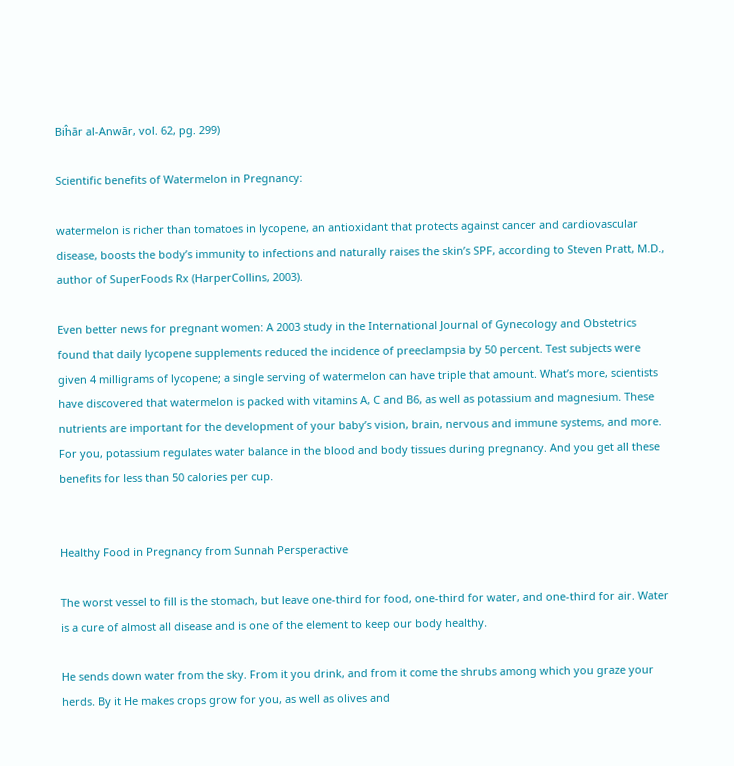Biĥār al-Anwār, vol. 62, pg. 299)

Scientific benefits of Watermelon in Pregnancy:

watermelon is richer than tomatoes in lycopene, an antioxidant that protects against cancer and cardiovascular disease, boosts the body’s immunity to infections and naturally raises the skin’s SPF, according to Steven Pratt, M.D., author of SuperFoods Rx (HarperCollins, 2003).

Even better news for pregnant women: A 2003 study in the International Journal of Gynecology and Obstetrics found that daily lycopene supplements reduced the incidence of preeclampsia by 50 percent. Test subjects were given 4 milligrams of lycopene; a single serving of watermelon can have triple that amount. What’s more, scientists have discovered that watermelon is packed with vitamins A, C and B6, as well as potassium and magnesium. These nutrients are important for the development of your baby’s vision, brain, nervous and immune systems, and more. For you, potassium regulates water balance in the blood and body tissues during pregnancy. And you get all these benefits for less than 50 calories per cup.


Healthy Food in Pregnancy from Sunnah Persperactive

The worst vessel to fill is the stomach, but leave one-third for food, one-third for water, and one-third for air. Water is a cure of almost all disease and is one of the element to keep our body healthy.

He sends down water from the sky. From it you drink, and from it come the shrubs among which you graze your herds. By it He makes crops grow for you, as well as olives and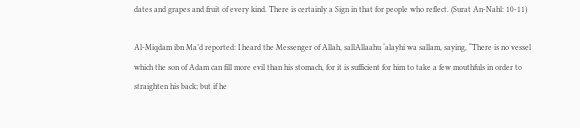dates and grapes and fruit of every kind. There is certainly a Sign in that for people who reflect. (Surat An‐Nahl: 10‐11)

Al-Miqdam ibn Ma’d reported: I heard the Messenger of Allah, sallAllaahu ‘alayhi wa sallam, saying, “There is no vessel which the son of Adam can fill more evil than his stomach, for it is sufficient for him to take a few mouthfuls in order to straighten his back; but if he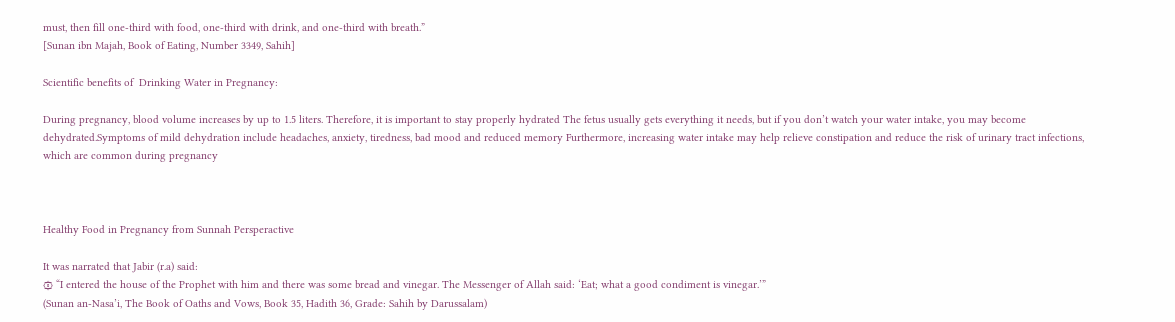must, then fill one-third with food, one-third with drink, and one-third with breath.”
[Sunan ibn Majah, Book of Eating, Number 3349, Sahih]

Scientific benefits of  Drinking Water in Pregnancy:

During pregnancy, blood volume increases by up to 1.5 liters. Therefore, it is important to stay properly hydrated The fetus usually gets everything it needs, but if you don’t watch your water intake, you may become dehydrated.Symptoms of mild dehydration include headaches, anxiety, tiredness, bad mood and reduced memory Furthermore, increasing water intake may help relieve constipation and reduce the risk of urinary tract infections, which are common during pregnancy



Healthy Food in Pregnancy from Sunnah Persperactive

It was narrated that Jabir (r.a) said:
۞ “I entered the house of the Prophet with him and there was some bread and vinegar. The Messenger of Allah said: ‘Eat; what a good condiment is vinegar.’”
(Sunan an-Nasa’i, The Book of Oaths and Vows, Book 35, Hadith 36, Grade: Sahih by Darussalam)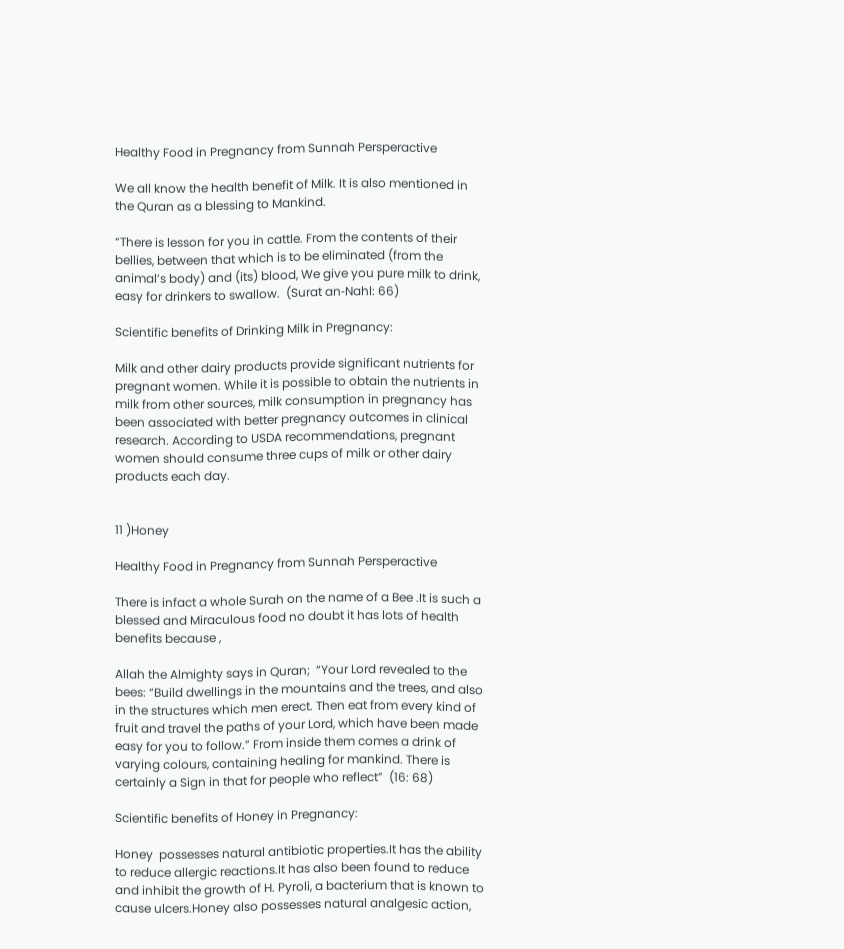Healthy Food in Pregnancy from Sunnah Persperactive

We all know the health benefit of Milk. It is also mentioned in the Quran as a blessing to Mankind.

“There is lesson for you in cattle. From the contents of their bellies, between that which is to be eliminated (from the animal’s body) and (its) blood, We give you pure milk to drink, easy for drinkers to swallow.  (Surat an‐Nahl: 66)

Scientific benefits of Drinking Milk in Pregnancy:

Milk and other dairy products provide significant nutrients for pregnant women. While it is possible to obtain the nutrients in milk from other sources, milk consumption in pregnancy has been associated with better pregnancy outcomes in clinical research. According to USDA recommendations, pregnant women should consume three cups of milk or other dairy products each day.


11 )Honey

Healthy Food in Pregnancy from Sunnah Persperactive

There is infact a whole Surah on the name of a Bee .It is such a blessed and Miraculous food no doubt it has lots of health benefits because ,

Allah the Almighty says in Quran;  “Your Lord revealed to the bees: “Build dwellings in the mountains and the trees, and also in the structures which men erect. Then eat from every kind of fruit and travel the paths of your Lord, which have been made easy for you to follow.” From inside them comes a drink of varying colours, containing healing for mankind. There is certainly a Sign in that for people who reflect”  (16: 68)

Scientific benefits of Honey in Pregnancy:

Honey  possesses natural antibiotic properties.It has the ability to reduce allergic reactions.It has also been found to reduce and inhibit the growth of H. Pyroli, a bacterium that is known to cause ulcers.Honey also possesses natural analgesic action,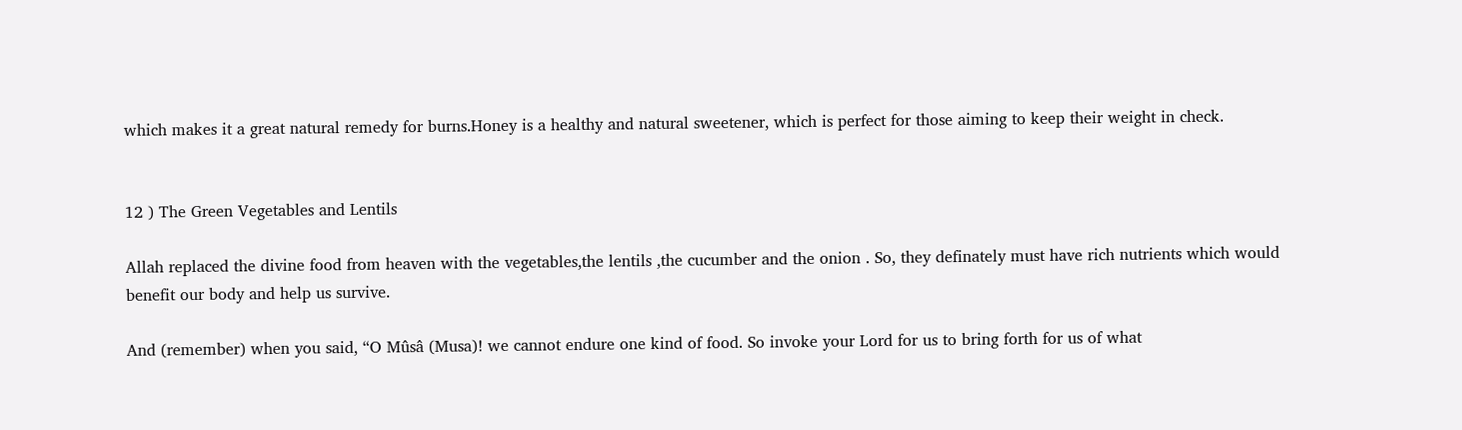which makes it a great natural remedy for burns.Honey is a healthy and natural sweetener, which is perfect for those aiming to keep their weight in check.


12 ) The Green Vegetables and Lentils

Allah replaced the divine food from heaven with the vegetables,the lentils ,the cucumber and the onion . So, they definately must have rich nutrients which would benefit our body and help us survive.

And (remember) when you said, “O Mûsâ (Musa)! we cannot endure one kind of food. So invoke your Lord for us to bring forth for us of what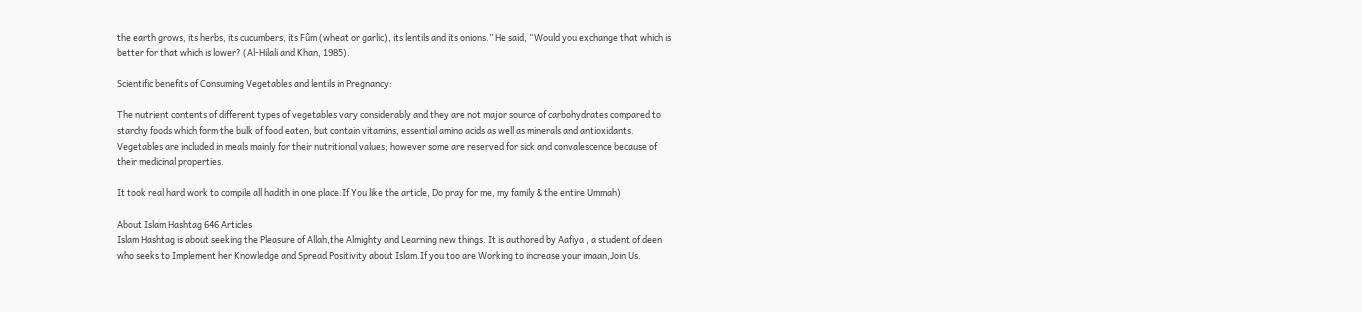the earth grows, its herbs, its cucumbers, its Fûm (wheat or garlic), its lentils and its onions.” He said, “Would you exchange that which is better for that which is lower? (Al-Hilali and Khan, 1985).

Scientific benefits of Consuming Vegetables and lentils in Pregnancy:

The nutrient contents of different types of vegetables vary considerably and they are not major source of carbohydrates compared to starchy foods which form the bulk of food eaten, but contain vitamins, essential amino acids as well as minerals and antioxidants. Vegetables are included in meals mainly for their nutritional values; however some are reserved for sick and convalescence because of their medicinal properties.

It took real hard work to compile all hadith in one place.If You like the article, Do pray for me, my family & the entire Ummah)

About Islam Hashtag 646 Articles
Islam Hashtag is about seeking the Pleasure of Allah,the Almighty and Learning new things. It is authored by Aafiya , a student of deen who seeks to Implement her Knowledge and Spread Positivity about Islam.If you too are Working to increase your imaan,Join Us.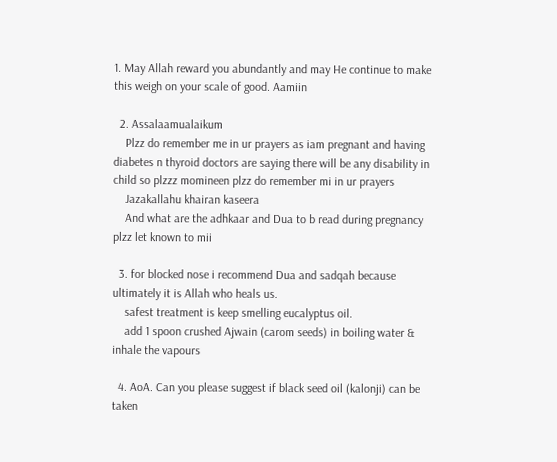1. May Allah reward you abundantly and may He continue to make this weigh on your scale of good. Aamiin

  2. Assalaamualaikum
    Plzz do remember me in ur prayers as iam pregnant and having diabetes n thyroid doctors are saying there will be any disability in child so plzzz momineen plzz do remember mi in ur prayers
    Jazakallahu khairan kaseera
    And what are the adhkaar and Dua to b read during pregnancy plzz let known to mii

  3. for blocked nose i recommend Dua and sadqah because ultimately it is Allah who heals us.
    safest treatment is keep smelling eucalyptus oil.
    add 1 spoon crushed Ajwain (carom seeds) in boiling water & inhale the vapours

  4. AoA. Can you please suggest if black seed oil (kalonji) can be taken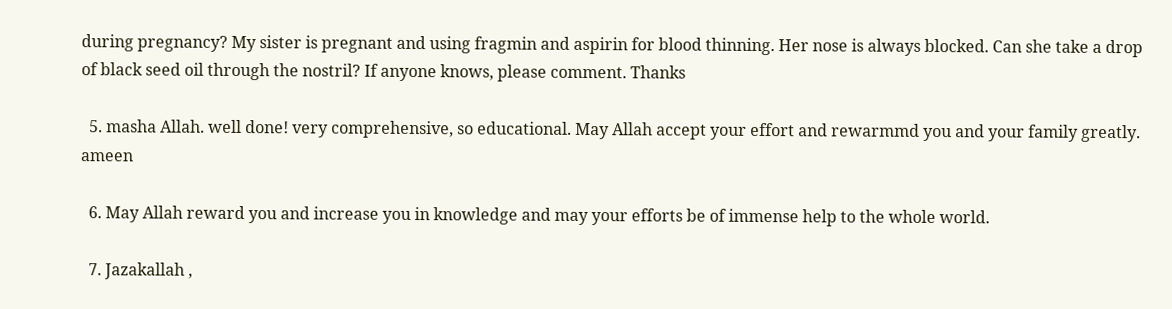during pregnancy? My sister is pregnant and using fragmin and aspirin for blood thinning. Her nose is always blocked. Can she take a drop of black seed oil through the nostril? If anyone knows, please comment. Thanks

  5. masha Allah. well done! very comprehensive, so educational. May Allah accept your effort and rewarmmd you and your family greatly. ameen

  6. May Allah reward you and increase you in knowledge and may your efforts be of immense help to the whole world.

  7. Jazakallah ,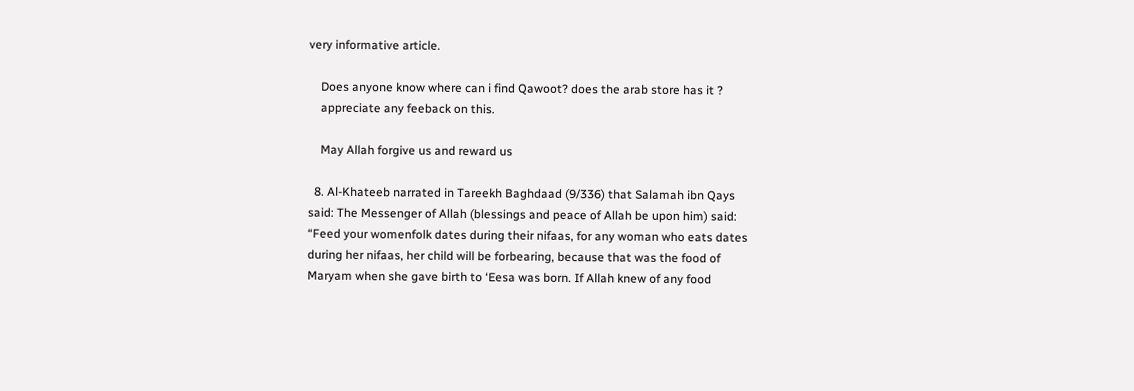very informative article.

    Does anyone know where can i find Qawoot? does the arab store has it ?
    appreciate any feeback on this.

    May Allah forgive us and reward us

  8. Al-Khateeb narrated in Tareekh Baghdaad (9/336) that Salamah ibn Qays said: The Messenger of Allah (blessings and peace of Allah be upon him) said: “Feed your womenfolk dates during their nifaas, for any woman who eats dates during her nifaas, her child will be forbearing, because that was the food of Maryam when she gave birth to ‘Eesa was born. If Allah knew of any food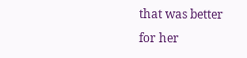that was better for her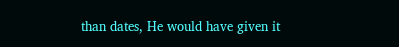than dates, He would have given it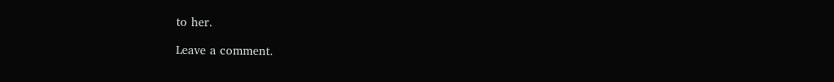to her.

Leave a comment.